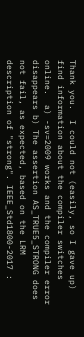Thank you.  I could not (easily, so I gave up) find information about the compiler switches online.  a) -sv=2009 works and the compiler error disappears b) The assertion AS_TRUE5_STRONG does not fail, as expected, based on the LRM description of "strong". IEEE_Std1800-2017 :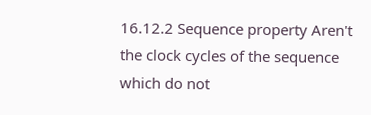16.12.2 Sequence property Aren't the clock cycles of the sequence which do not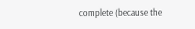complete (because the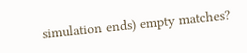simulation ends) empty matches?